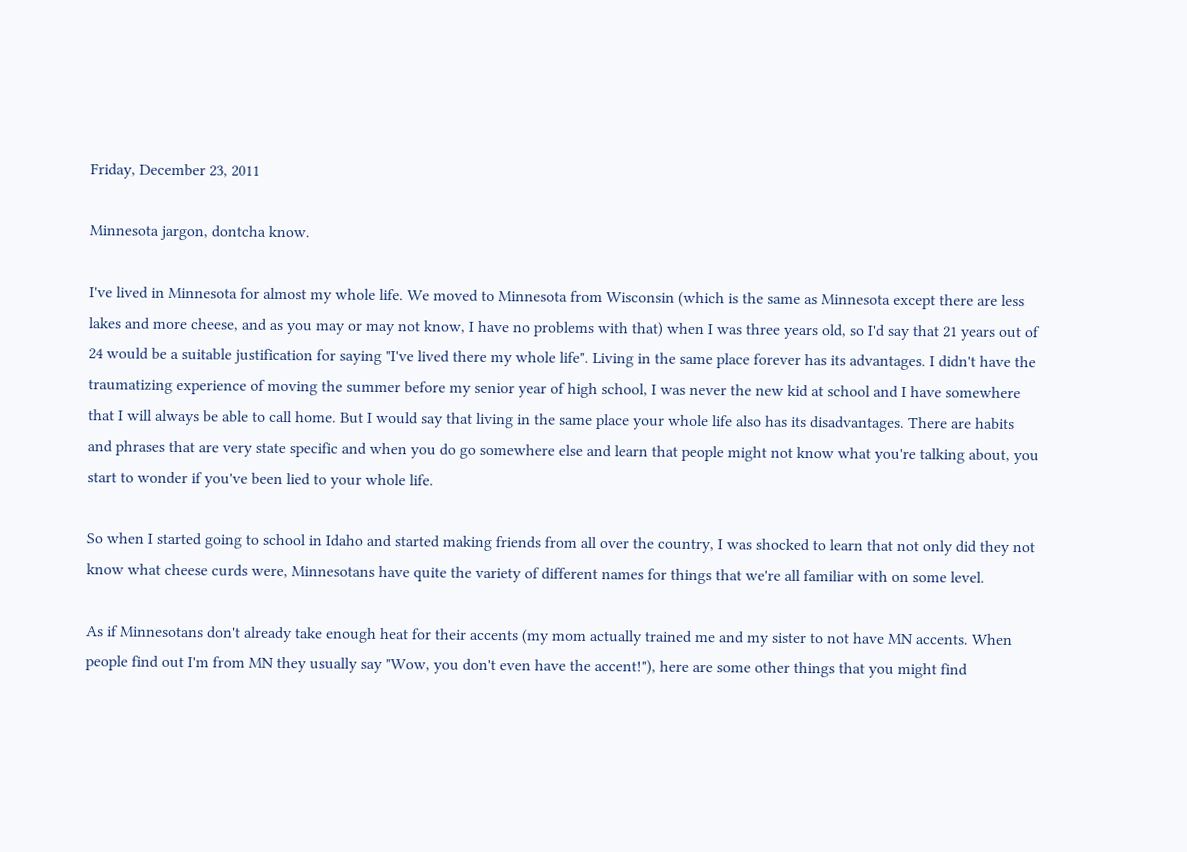Friday, December 23, 2011

Minnesota jargon, dontcha know.

I've lived in Minnesota for almost my whole life. We moved to Minnesota from Wisconsin (which is the same as Minnesota except there are less lakes and more cheese, and as you may or may not know, I have no problems with that) when I was three years old, so I'd say that 21 years out of 24 would be a suitable justification for saying "I've lived there my whole life". Living in the same place forever has its advantages. I didn't have the traumatizing experience of moving the summer before my senior year of high school, I was never the new kid at school and I have somewhere that I will always be able to call home. But I would say that living in the same place your whole life also has its disadvantages. There are habits and phrases that are very state specific and when you do go somewhere else and learn that people might not know what you're talking about, you start to wonder if you've been lied to your whole life.

So when I started going to school in Idaho and started making friends from all over the country, I was shocked to learn that not only did they not know what cheese curds were, Minnesotans have quite the variety of different names for things that we're all familiar with on some level.

As if Minnesotans don't already take enough heat for their accents (my mom actually trained me and my sister to not have MN accents. When people find out I'm from MN they usually say "Wow, you don't even have the accent!"), here are some other things that you might find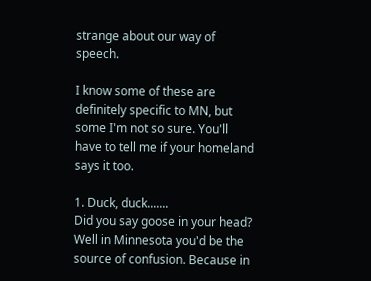strange about our way of speech.

I know some of these are definitely specific to MN, but some I'm not so sure. You'll have to tell me if your homeland says it too.

1. Duck, duck.......
Did you say goose in your head? Well in Minnesota you'd be the source of confusion. Because in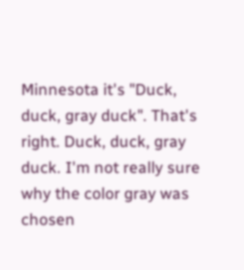Minnesota it's "Duck, duck, gray duck". That's right. Duck, duck, gray duck. I'm not really sure why the color gray was chosen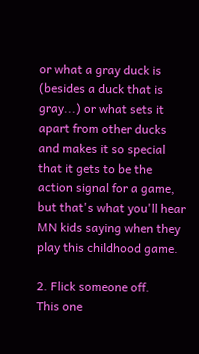or what a gray duck is (besides a duck that is gray...) or what sets it apart from other ducks and makes it so special that it gets to be the action signal for a game, but that's what you'll hear MN kids saying when they play this childhood game.

2. Flick someone off.
This one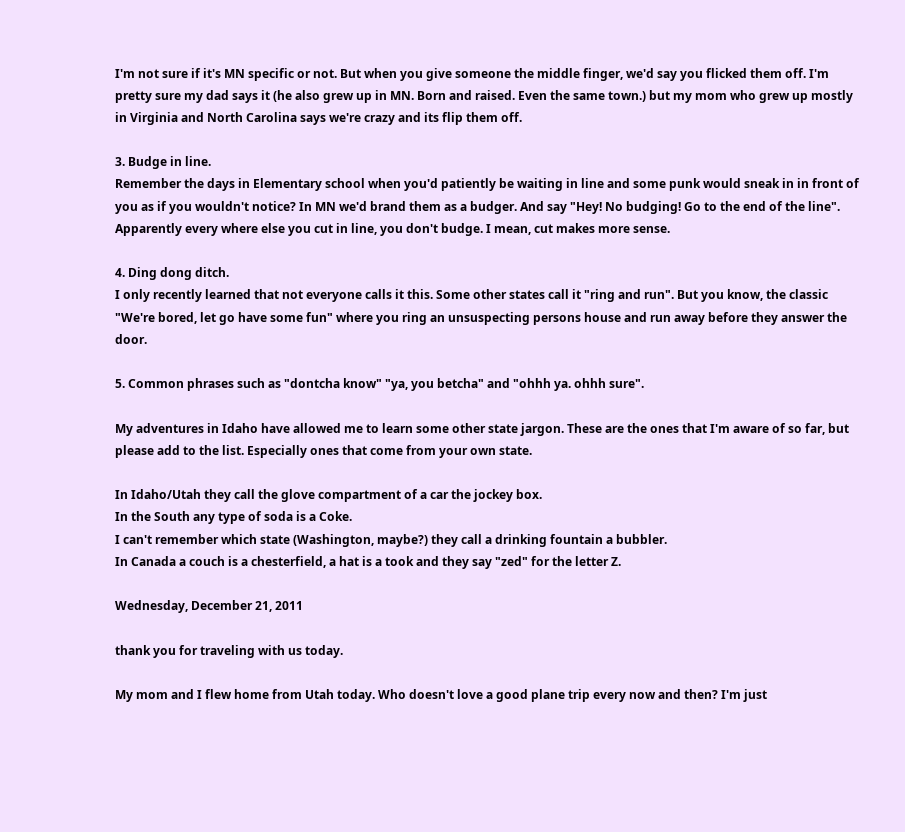I'm not sure if it's MN specific or not. But when you give someone the middle finger, we'd say you flicked them off. I'm pretty sure my dad says it (he also grew up in MN. Born and raised. Even the same town.) but my mom who grew up mostly in Virginia and North Carolina says we're crazy and its flip them off.

3. Budge in line.
Remember the days in Elementary school when you'd patiently be waiting in line and some punk would sneak in in front of you as if you wouldn't notice? In MN we'd brand them as a budger. And say "Hey! No budging! Go to the end of the line". Apparently every where else you cut in line, you don't budge. I mean, cut makes more sense.

4. Ding dong ditch.
I only recently learned that not everyone calls it this. Some other states call it "ring and run". But you know, the classic "We're bored, let go have some fun" where you ring an unsuspecting persons house and run away before they answer the door.

5. Common phrases such as "dontcha know" "ya, you betcha" and "ohhh ya. ohhh sure".

My adventures in Idaho have allowed me to learn some other state jargon. These are the ones that I'm aware of so far, but please add to the list. Especially ones that come from your own state.

In Idaho/Utah they call the glove compartment of a car the jockey box.
In the South any type of soda is a Coke.
I can't remember which state (Washington, maybe?) they call a drinking fountain a bubbler.
In Canada a couch is a chesterfield, a hat is a took and they say "zed" for the letter Z.

Wednesday, December 21, 2011

thank you for traveling with us today.

My mom and I flew home from Utah today. Who doesn't love a good plane trip every now and then? I'm just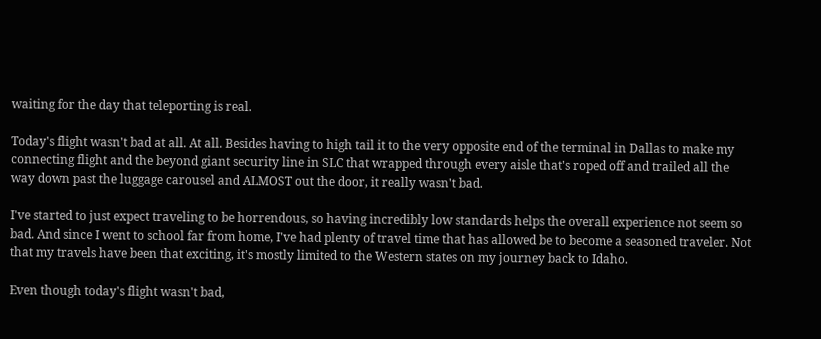waiting for the day that teleporting is real.

Today's flight wasn't bad at all. At all. Besides having to high tail it to the very opposite end of the terminal in Dallas to make my connecting flight and the beyond giant security line in SLC that wrapped through every aisle that's roped off and trailed all the way down past the luggage carousel and ALMOST out the door, it really wasn't bad.

I've started to just expect traveling to be horrendous, so having incredibly low standards helps the overall experience not seem so bad. And since I went to school far from home, I've had plenty of travel time that has allowed be to become a seasoned traveler. Not that my travels have been that exciting, it's mostly limited to the Western states on my journey back to Idaho.

Even though today's flight wasn't bad,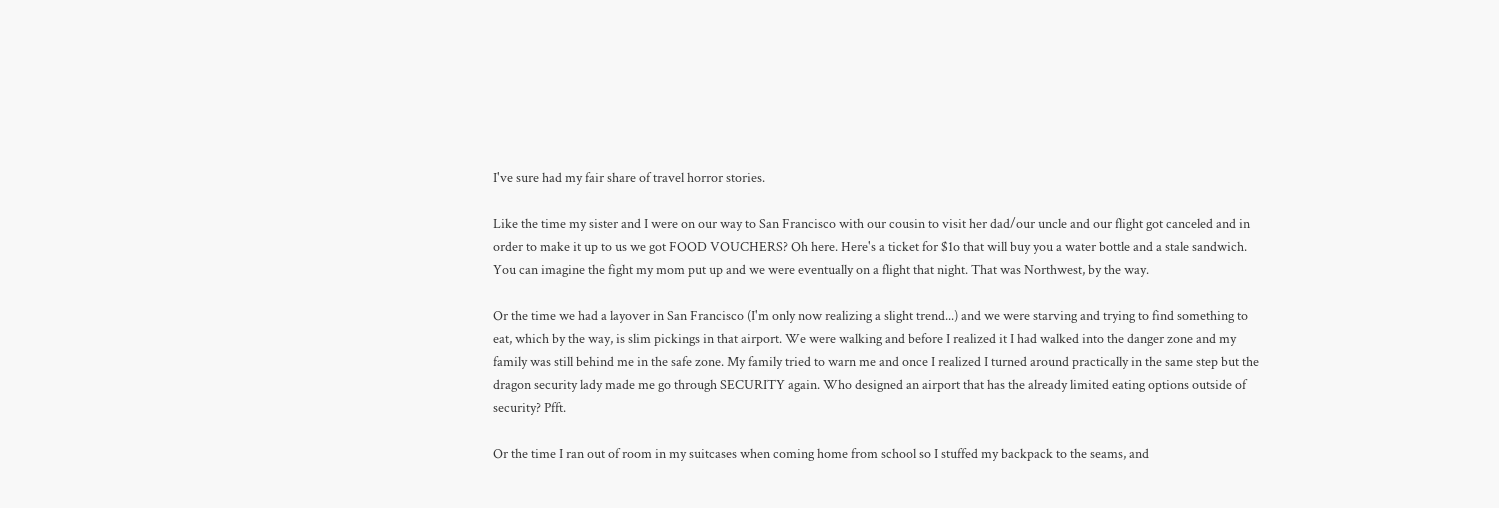I've sure had my fair share of travel horror stories.

Like the time my sister and I were on our way to San Francisco with our cousin to visit her dad/our uncle and our flight got canceled and in order to make it up to us we got FOOD VOUCHERS? Oh here. Here's a ticket for $1o that will buy you a water bottle and a stale sandwich. You can imagine the fight my mom put up and we were eventually on a flight that night. That was Northwest, by the way.

Or the time we had a layover in San Francisco (I'm only now realizing a slight trend...) and we were starving and trying to find something to eat, which by the way, is slim pickings in that airport. We were walking and before I realized it I had walked into the danger zone and my family was still behind me in the safe zone. My family tried to warn me and once I realized I turned around practically in the same step but the dragon security lady made me go through SECURITY again. Who designed an airport that has the already limited eating options outside of security? Pfft.

Or the time I ran out of room in my suitcases when coming home from school so I stuffed my backpack to the seams, and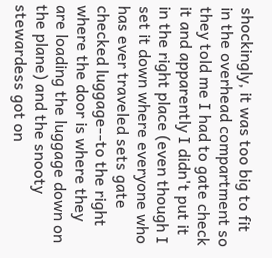shockingly, it was too big to fit in the overhead compartment so they told me I had to gate check it and apparently I didn't put it in the right place (even though I set it down where everyone who has ever traveled sets gate checked luggage--to the right where the door is where they are loading the luggage down on the plane) and the snooty stewardess got on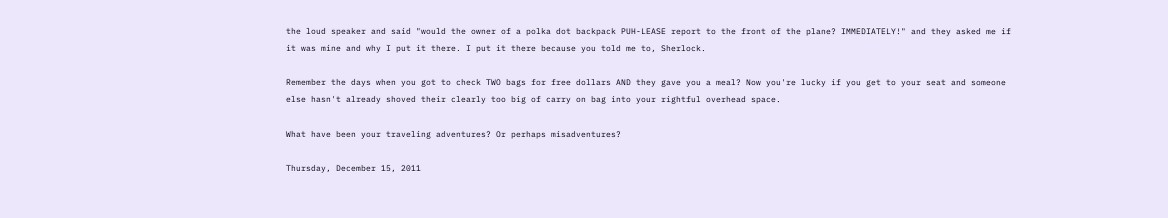the loud speaker and said "would the owner of a polka dot backpack PUH-LEASE report to the front of the plane? IMMEDIATELY!" and they asked me if it was mine and why I put it there. I put it there because you told me to, Sherlock.

Remember the days when you got to check TWO bags for free dollars AND they gave you a meal? Now you're lucky if you get to your seat and someone else hasn't already shoved their clearly too big of carry on bag into your rightful overhead space.

What have been your traveling adventures? Or perhaps misadventures?

Thursday, December 15, 2011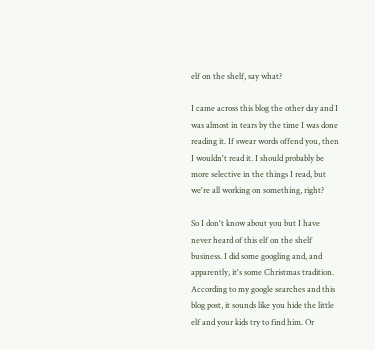elf on the shelf, say what?

I came across this blog the other day and I was almost in tears by the time I was done reading it. If swear words offend you, then I wouldn't read it. I should probably be more selective in the things I read, but we're all working on something, right?

So I don't know about you but I have never heard of this elf on the shelf business. I did some googling and, and apparently, it's some Christmas tradition. According to my google searches and this blog post, it sounds like you hide the little elf and your kids try to find him. Or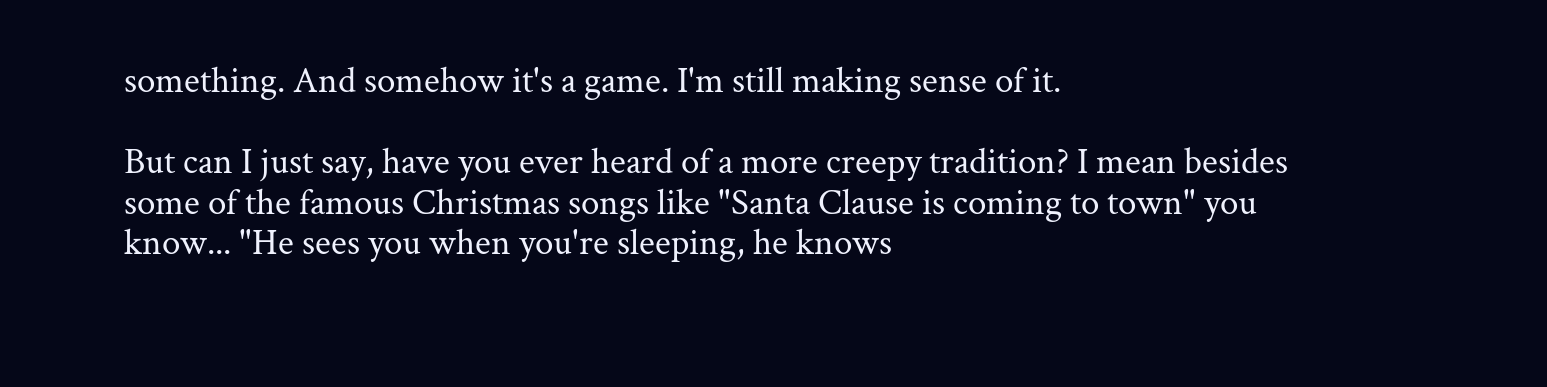something. And somehow it's a game. I'm still making sense of it.

But can I just say, have you ever heard of a more creepy tradition? I mean besides some of the famous Christmas songs like "Santa Clause is coming to town" you know... "He sees you when you're sleeping, he knows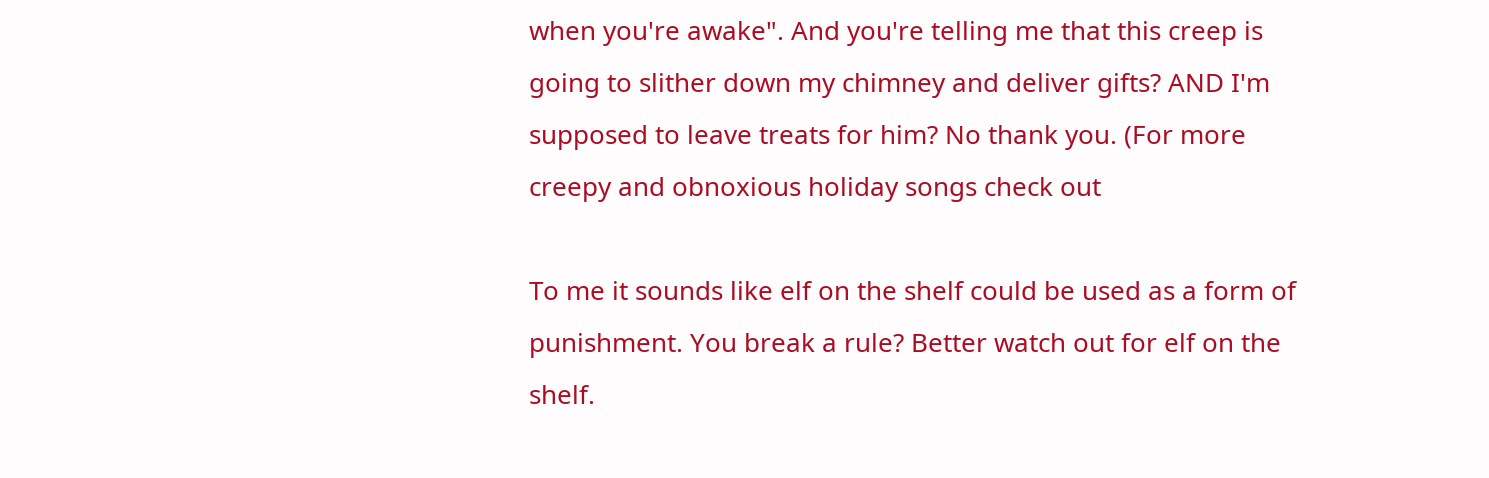when you're awake". And you're telling me that this creep is going to slither down my chimney and deliver gifts? AND I'm supposed to leave treats for him? No thank you. (For more creepy and obnoxious holiday songs check out

To me it sounds like elf on the shelf could be used as a form of punishment. You break a rule? Better watch out for elf on the shelf.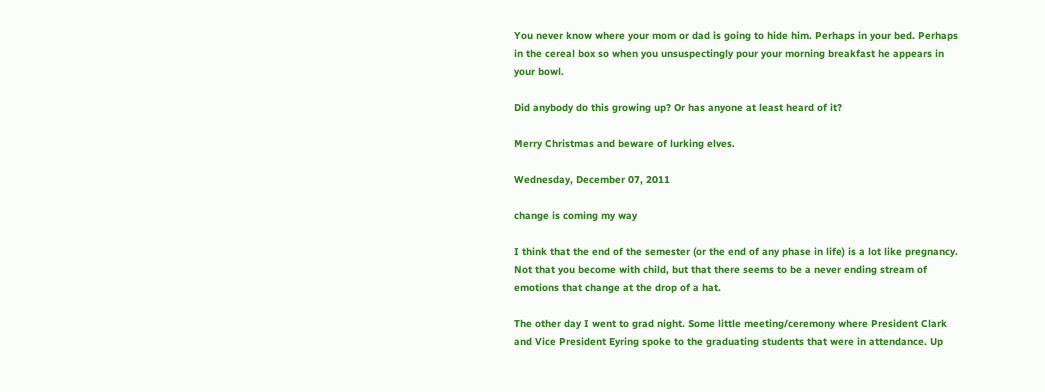You never know where your mom or dad is going to hide him. Perhaps in your bed. Perhaps in the cereal box so when you unsuspectingly pour your morning breakfast he appears in your bowl.

Did anybody do this growing up? Or has anyone at least heard of it?

Merry Christmas and beware of lurking elves.

Wednesday, December 07, 2011

change is coming my way

I think that the end of the semester (or the end of any phase in life) is a lot like pregnancy. Not that you become with child, but that there seems to be a never ending stream of emotions that change at the drop of a hat.

The other day I went to grad night. Some little meeting/ceremony where President Clark and Vice President Eyring spoke to the graduating students that were in attendance. Up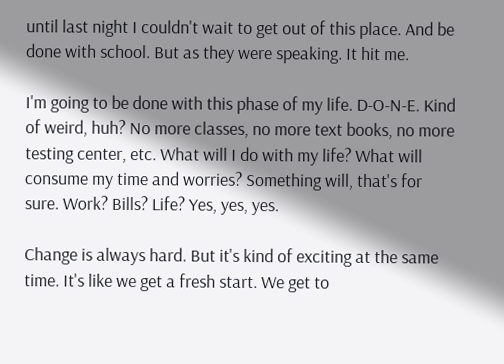until last night I couldn't wait to get out of this place. And be done with school. But as they were speaking. It hit me.

I'm going to be done with this phase of my life. D-O-N-E. Kind of weird, huh? No more classes, no more text books, no more testing center, etc. What will I do with my life? What will consume my time and worries? Something will, that's for sure. Work? Bills? Life? Yes, yes, yes.

Change is always hard. But it's kind of exciting at the same time. It's like we get a fresh start. We get to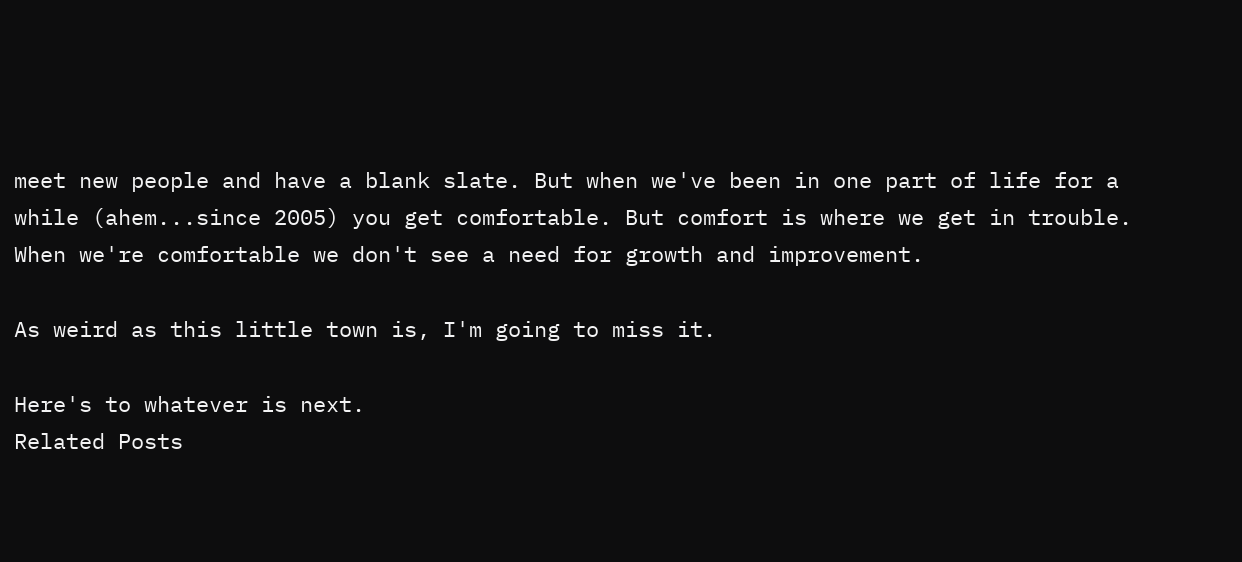meet new people and have a blank slate. But when we've been in one part of life for a while (ahem...since 2005) you get comfortable. But comfort is where we get in trouble. When we're comfortable we don't see a need for growth and improvement.

As weird as this little town is, I'm going to miss it.

Here's to whatever is next.
Related Posts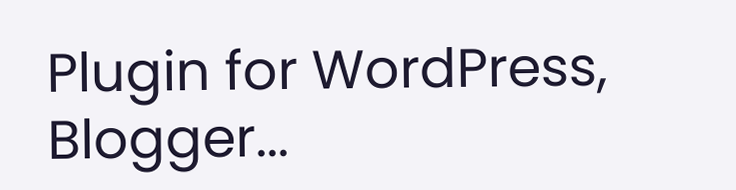Plugin for WordPress, Blogger...